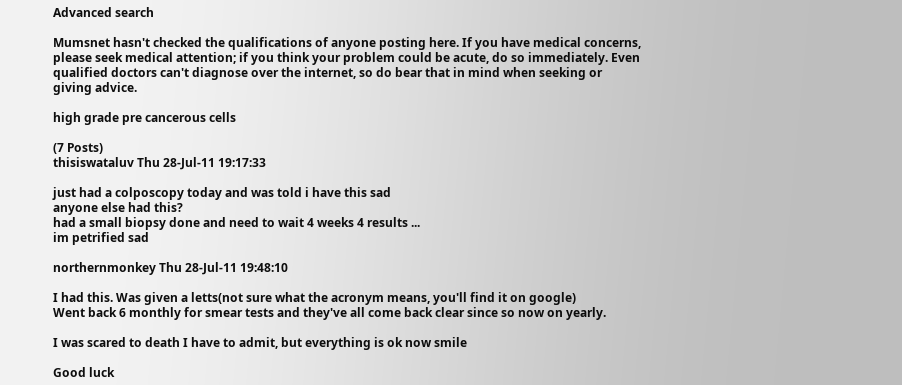Advanced search

Mumsnet hasn't checked the qualifications of anyone posting here. If you have medical concerns, please seek medical attention; if you think your problem could be acute, do so immediately. Even qualified doctors can't diagnose over the internet, so do bear that in mind when seeking or giving advice.

high grade pre cancerous cells

(7 Posts)
thisiswataluv Thu 28-Jul-11 19:17:33

just had a colposcopy today and was told i have this sad
anyone else had this?
had a small biopsy done and need to wait 4 weeks 4 results ...
im petrified sad

northernmonkey Thu 28-Jul-11 19:48:10

I had this. Was given a letts(not sure what the acronym means, you'll find it on google)
Went back 6 monthly for smear tests and they've all come back clear since so now on yearly.

I was scared to death I have to admit, but everything is ok now smile

Good luck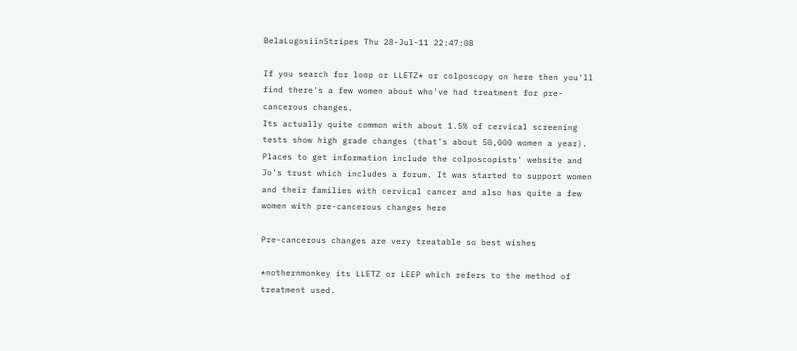BelaLugosiinStripes Thu 28-Jul-11 22:47:08

If you search for loop or LLETZ* or colposcopy on here then you'll find there's a few women about who've had treatment for pre-cancerous changes.
Its actually quite common with about 1.5% of cervical screening tests show high grade changes (that's about 50,000 women a year).
Places to get information include the colposcopists' website and Jo's trust which includes a forum. It was started to support women and their families with cervical cancer and also has quite a few women with pre-cancerous changes here

Pre-cancerous changes are very treatable so best wishes

*nothernmonkey its LLETZ or LEEP which refers to the method of treatment used.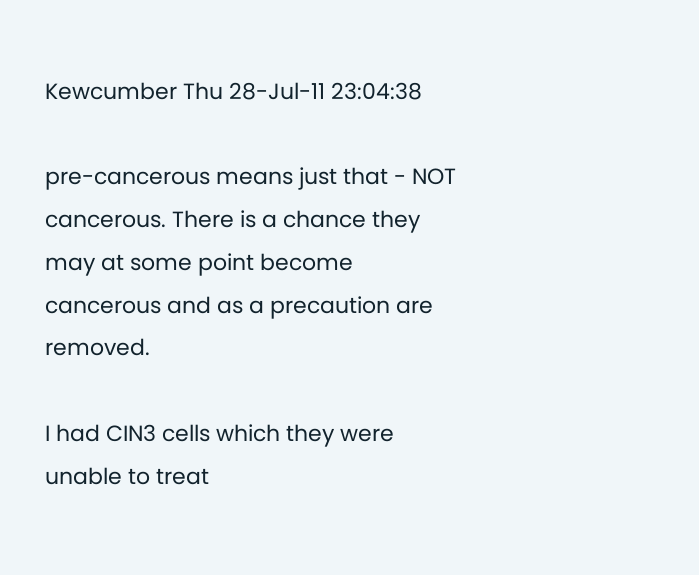Kewcumber Thu 28-Jul-11 23:04:38

pre-cancerous means just that - NOT cancerous. There is a chance they may at some point become cancerous and as a precaution are removed.

I had CIN3 cells which they were unable to treat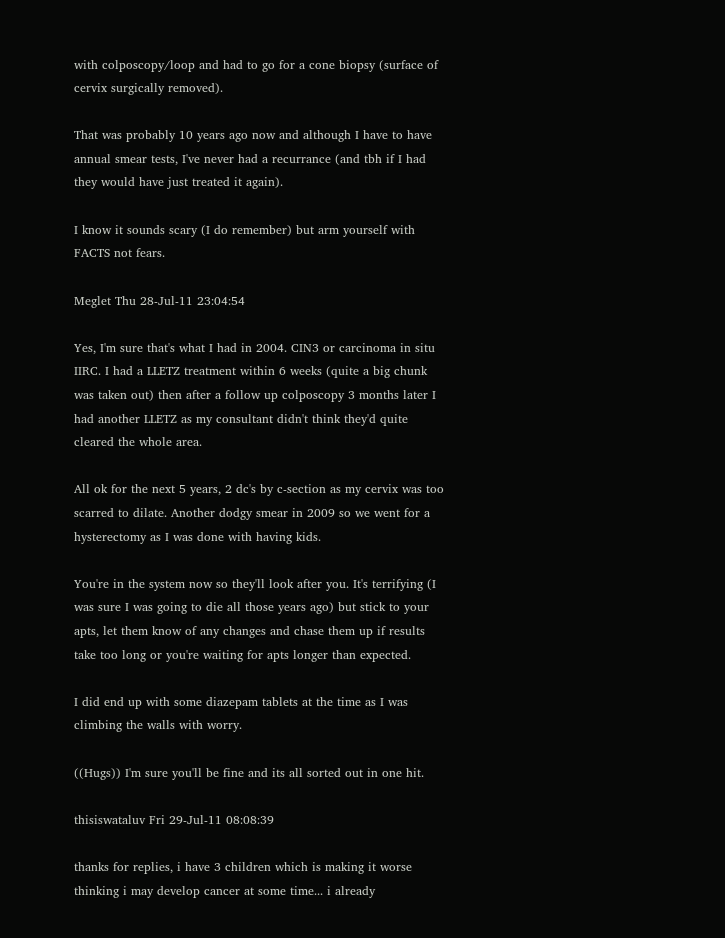with colposcopy/loop and had to go for a cone biopsy (surface of cervix surgically removed).

That was probably 10 years ago now and although I have to have annual smear tests, I've never had a recurrance (and tbh if I had they would have just treated it again).

I know it sounds scary (I do remember) but arm yourself with FACTS not fears.

Meglet Thu 28-Jul-11 23:04:54

Yes, I'm sure that's what I had in 2004. CIN3 or carcinoma in situ IIRC. I had a LLETZ treatment within 6 weeks (quite a big chunk was taken out) then after a follow up colposcopy 3 months later I had another LLETZ as my consultant didn't think they'd quite cleared the whole area.

All ok for the next 5 years, 2 dc's by c-section as my cervix was too scarred to dilate. Another dodgy smear in 2009 so we went for a hysterectomy as I was done with having kids.

You're in the system now so they'll look after you. It's terrifying (I was sure I was going to die all those years ago) but stick to your apts, let them know of any changes and chase them up if results take too long or you're waiting for apts longer than expected.

I did end up with some diazepam tablets at the time as I was climbing the walls with worry.

((Hugs)) I'm sure you'll be fine and its all sorted out in one hit.

thisiswataluv Fri 29-Jul-11 08:08:39

thanks for replies, i have 3 children which is making it worse thinking i may develop cancer at some time... i already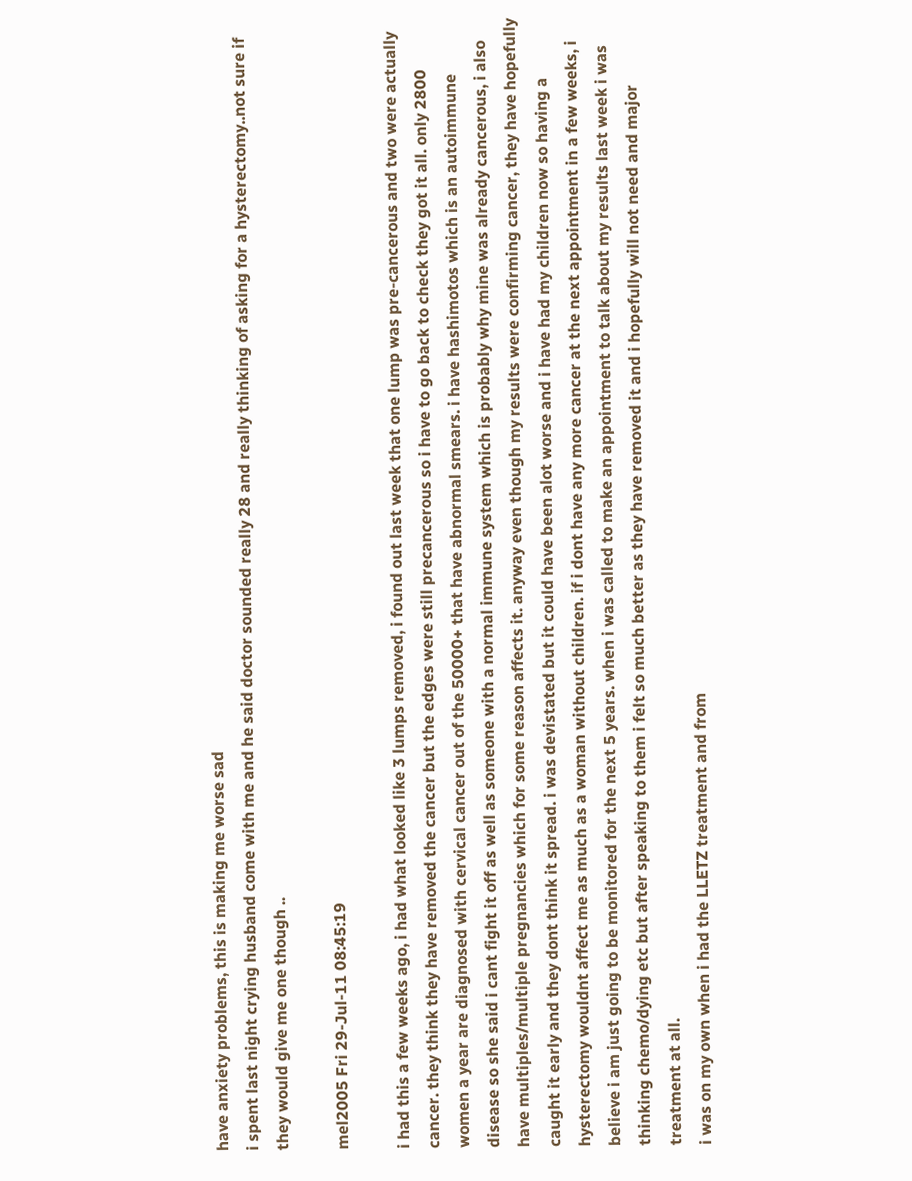have anxiety problems, this is making me worse sad
i spent last night crying husband come with me and he said doctor sounded really 28 and really thinking of asking for a hysterectomy..not sure if they would give me one though ..

mel2005 Fri 29-Jul-11 08:45:19

i had this a few weeks ago, i had what looked like 3 lumps removed, i found out last week that one lump was pre-cancerous and two were actually cancer. they think they have removed the cancer but the edges were still precancerous so i have to go back to check they got it all. only 2800 women a year are diagnosed with cervical cancer out of the 50000+ that have abnormal smears. i have hashimotos which is an autoimmune disease so she said i cant fight it off as well as someone with a normal immune system which is probably why mine was already cancerous, i also have multiples/multiple pregnancies which for some reason affects it. anyway even though my results were confirming cancer, they have hopefully caught it early and they dont think it spread. i was devistated but it could have been alot worse and i have had my children now so having a hysterectomy wouldnt affect me as much as a woman without children. if i dont have any more cancer at the next appointment in a few weeks, i believe i am just going to be monitored for the next 5 years. when i was called to make an appointment to talk about my results last week i was thinking chemo/dying etc but after speaking to them i felt so much better as they have removed it and i hopefully will not need and major treatment at all.
i was on my own when i had the LLETZ treatment and from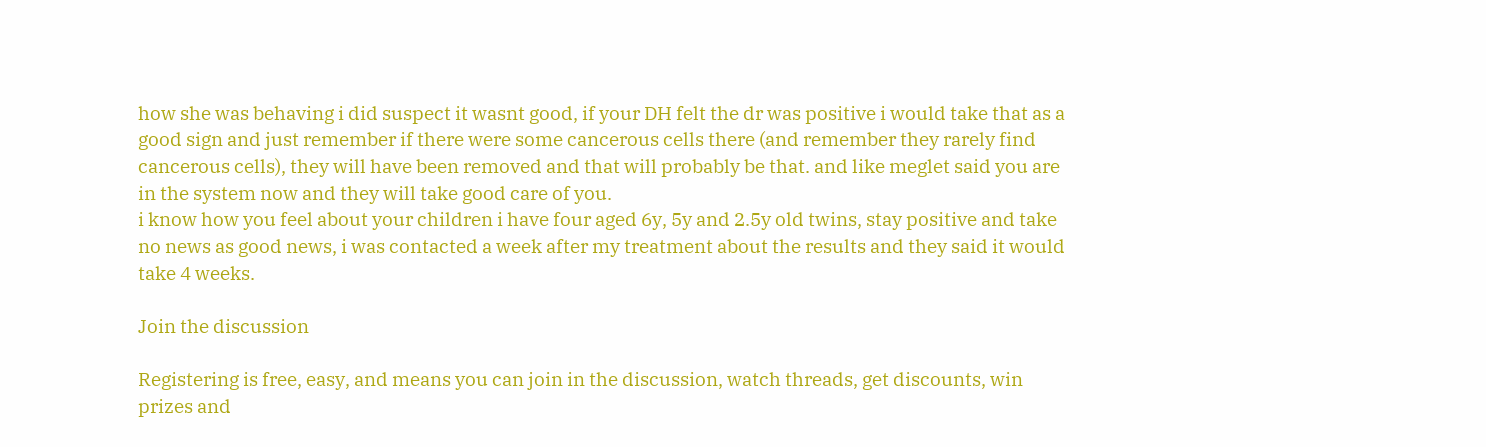how she was behaving i did suspect it wasnt good, if your DH felt the dr was positive i would take that as a good sign and just remember if there were some cancerous cells there (and remember they rarely find cancerous cells), they will have been removed and that will probably be that. and like meglet said you are in the system now and they will take good care of you.
i know how you feel about your children i have four aged 6y, 5y and 2.5y old twins, stay positive and take no news as good news, i was contacted a week after my treatment about the results and they said it would take 4 weeks.

Join the discussion

Registering is free, easy, and means you can join in the discussion, watch threads, get discounts, win prizes and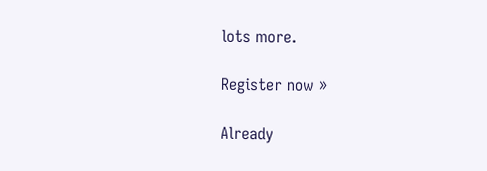lots more.

Register now »

Already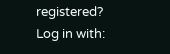registered? Log in with: